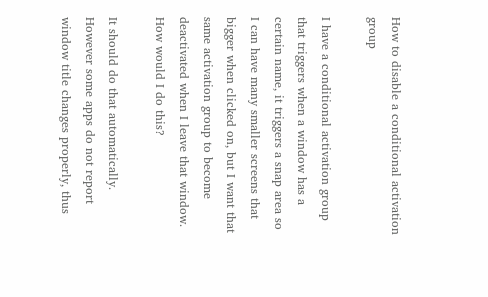How to disable a conditional activation group

I have a conditional activation group that triggers when a window has a certain name, it triggers a snap area so I can have many smaller screens that bigger when clicked on, but I want that same activation group to become deactivated when I leave that window. How would I do this?

It should do that automatically. However some apps do not report window title changes properly, thus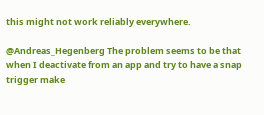this might not work reliably everywhere.

@Andreas_Hegenberg The problem seems to be that when I deactivate from an app and try to have a snap trigger make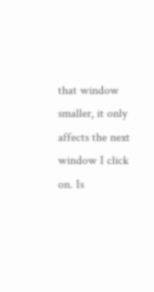that window smaller, it only affects the next window I click on. Is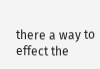there a way to effect the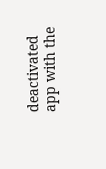deactivated app with the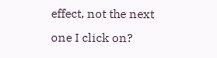effect, not the next one I click on?